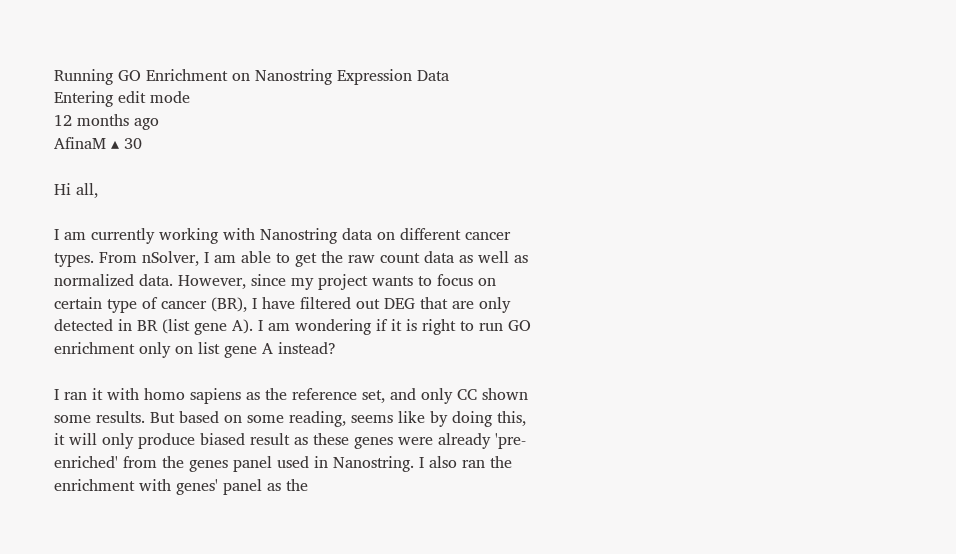Running GO Enrichment on Nanostring Expression Data
Entering edit mode
12 months ago
AfinaM ▴ 30

Hi all,

I am currently working with Nanostring data on different cancer types. From nSolver, I am able to get the raw count data as well as normalized data. However, since my project wants to focus on certain type of cancer (BR), I have filtered out DEG that are only detected in BR (list gene A). I am wondering if it is right to run GO enrichment only on list gene A instead?

I ran it with homo sapiens as the reference set, and only CC shown some results. But based on some reading, seems like by doing this, it will only produce biased result as these genes were already 'pre-enriched' from the genes panel used in Nanostring. I also ran the enrichment with genes' panel as the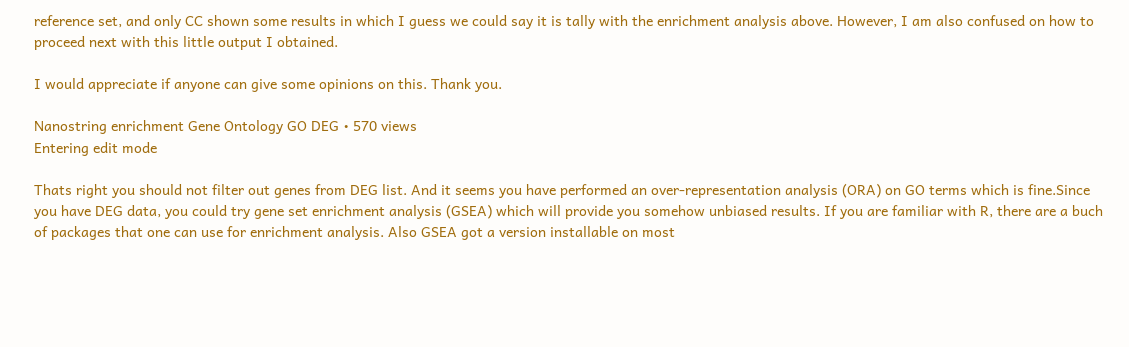reference set, and only CC shown some results in which I guess we could say it is tally with the enrichment analysis above. However, I am also confused on how to proceed next with this little output I obtained.

I would appreciate if anyone can give some opinions on this. Thank you.

Nanostring enrichment Gene Ontology GO DEG • 570 views
Entering edit mode

Thats right you should not filter out genes from DEG list. And it seems you have performed an over-representation analysis (ORA) on GO terms which is fine.Since you have DEG data, you could try gene set enrichment analysis (GSEA) which will provide you somehow unbiased results. If you are familiar with R, there are a buch of packages that one can use for enrichment analysis. Also GSEA got a version installable on most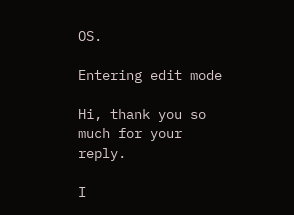OS.

Entering edit mode

Hi, thank you so much for your reply.

I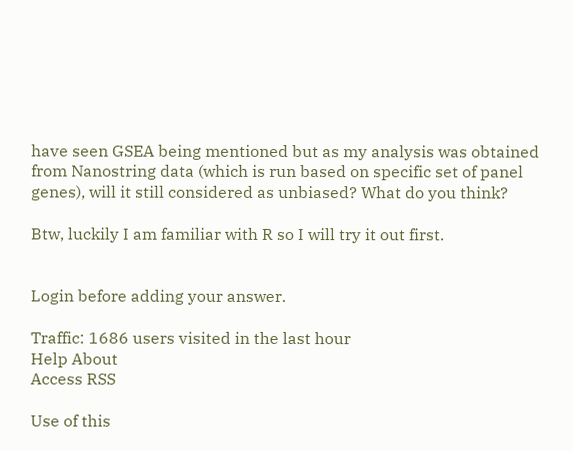have seen GSEA being mentioned but as my analysis was obtained from Nanostring data (which is run based on specific set of panel genes), will it still considered as unbiased? What do you think?

Btw, luckily I am familiar with R so I will try it out first.


Login before adding your answer.

Traffic: 1686 users visited in the last hour
Help About
Access RSS

Use of this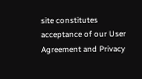site constitutes acceptance of our User Agreement and Privacy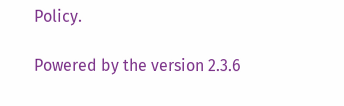Policy.

Powered by the version 2.3.6